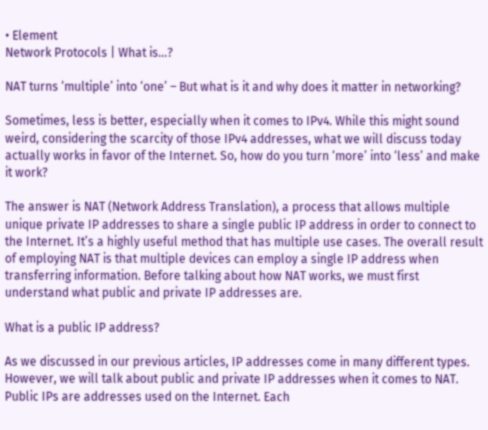• Element
Network Protocols | What is...?

NAT turns ‘multiple’ into ‘one’ – But what is it and why does it matter in networking?

Sometimes, less is better, especially when it comes to IPv4. While this might sound weird, considering the scarcity of those IPv4 addresses, what we will discuss today actually works in favor of the Internet. So, how do you turn ‘more’ into ‘less’ and make it work?

The answer is NAT (Network Address Translation), a process that allows multiple unique private IP addresses to share a single public IP address in order to connect to the Internet. It’s a highly useful method that has multiple use cases. The overall result of employing NAT is that multiple devices can employ a single IP address when transferring information. Before talking about how NAT works, we must first understand what public and private IP addresses are.

What is a public IP address?

As we discussed in our previous articles, IP addresses come in many different types. However, we will talk about public and private IP addresses when it comes to NAT. Public IPs are addresses used on the Internet. Each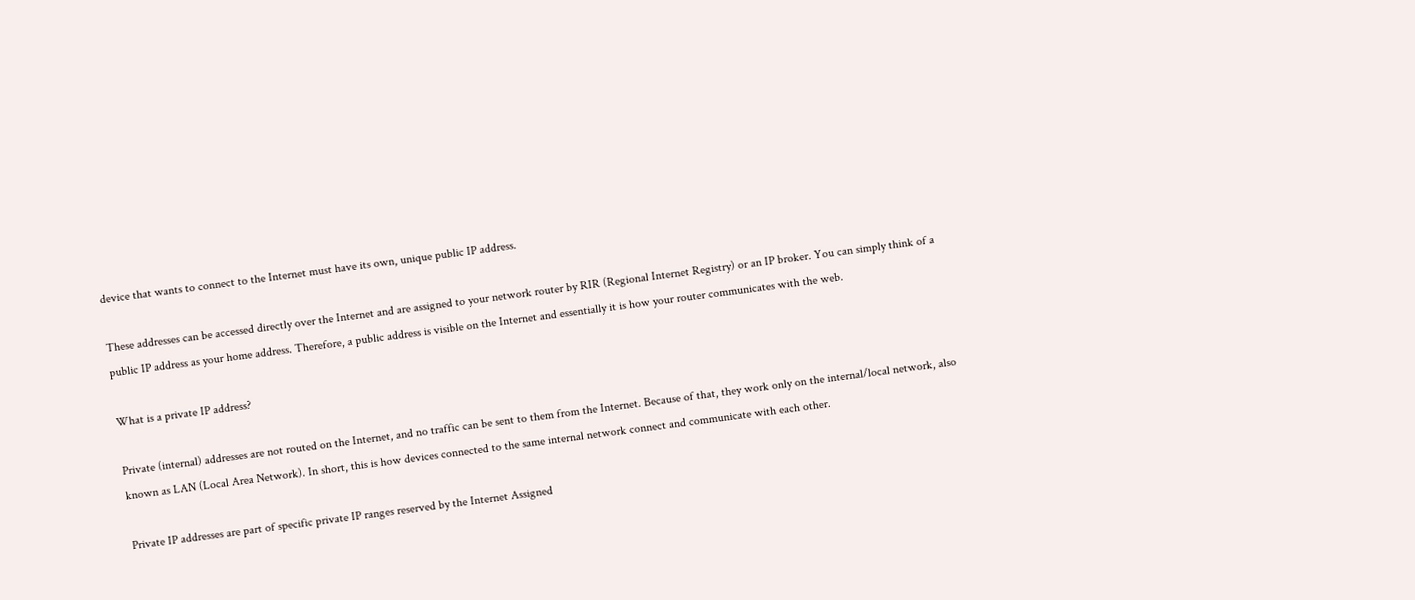device that wants to connect to the Internet must have its own, unique public IP address.

These addresses can be accessed directly over the Internet and are assigned to your network router by RIR (Regional Internet Registry) or an IP broker. You can simply think of a public IP address as your home address. Therefore, a public address is visible on the Internet and essentially it is how your router communicates with the web.

What is a private IP address?

Private (internal) addresses are not routed on the Internet, and no traffic can be sent to them from the Internet. Because of that, they work only on the internal/local network, also known as LAN (Local Area Network). In short, this is how devices connected to the same internal network connect and communicate with each other.

Private IP addresses are part of specific private IP ranges reserved by the Internet Assigned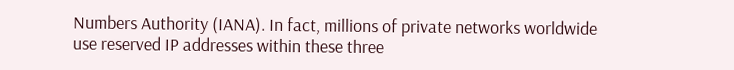Numbers Authority (IANA). In fact, millions of private networks worldwide use reserved IP addresses within these three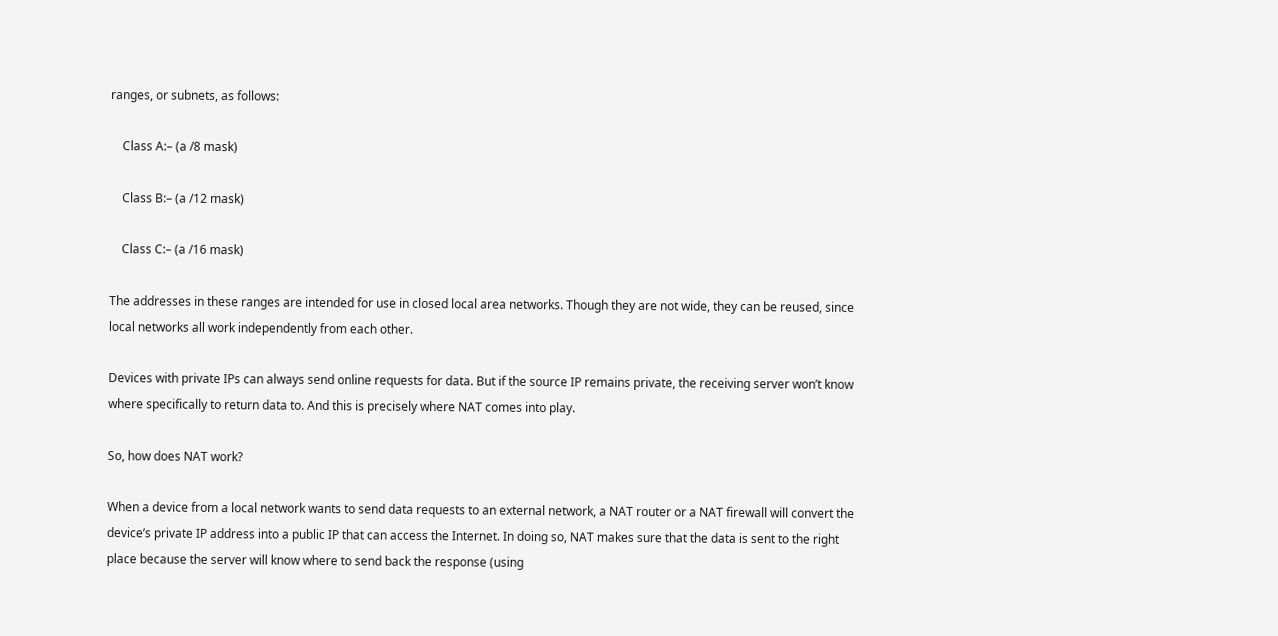ranges, or subnets, as follows:

    Class A:– (a /8 mask)

    Class B:– (a /12 mask)

    Class C:– (a /16 mask)

The addresses in these ranges are intended for use in closed local area networks. Though they are not wide, they can be reused, since local networks all work independently from each other.

Devices with private IPs can always send online requests for data. But if the source IP remains private, the receiving server won’t know where specifically to return data to. And this is precisely where NAT comes into play.

So, how does NAT work?

When a device from a local network wants to send data requests to an external network, a NAT router or a NAT firewall will convert the device’s private IP address into a public IP that can access the Internet. In doing so, NAT makes sure that the data is sent to the right place because the server will know where to send back the response (using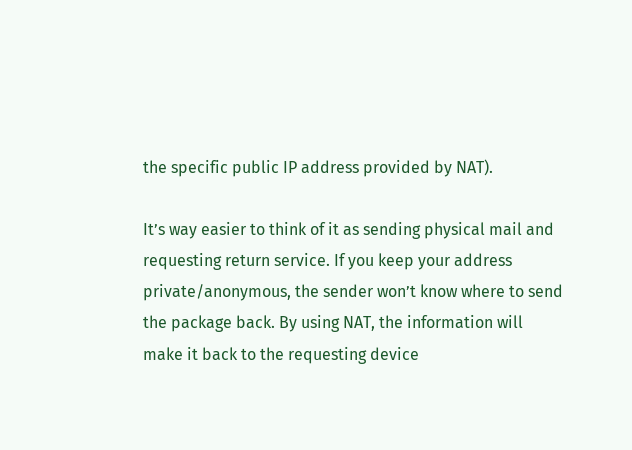the specific public IP address provided by NAT).

It’s way easier to think of it as sending physical mail and requesting return service. If you keep your address private/anonymous, the sender won’t know where to send the package back. By using NAT, the information will make it back to the requesting device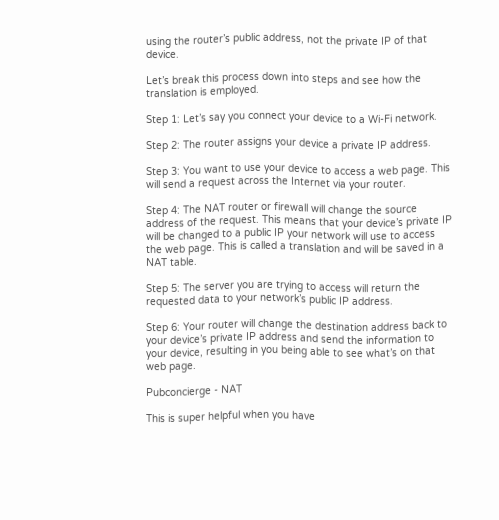using the router’s public address, not the private IP of that device.

Let’s break this process down into steps and see how the translation is employed.

Step 1: Let’s say you connect your device to a Wi-Fi network.

Step 2: The router assigns your device a private IP address.

Step 3: You want to use your device to access a web page. This will send a request across the Internet via your router.

Step 4: The NAT router or firewall will change the source address of the request. This means that your device’s private IP will be changed to a public IP your network will use to access the web page. This is called a translation and will be saved in a NAT table.

Step 5: The server you are trying to access will return the requested data to your network’s public IP address.

Step 6: Your router will change the destination address back to your device’s private IP address and send the information to your device, resulting in you being able to see what’s on that web page.

Pubconcierge - NAT

This is super helpful when you have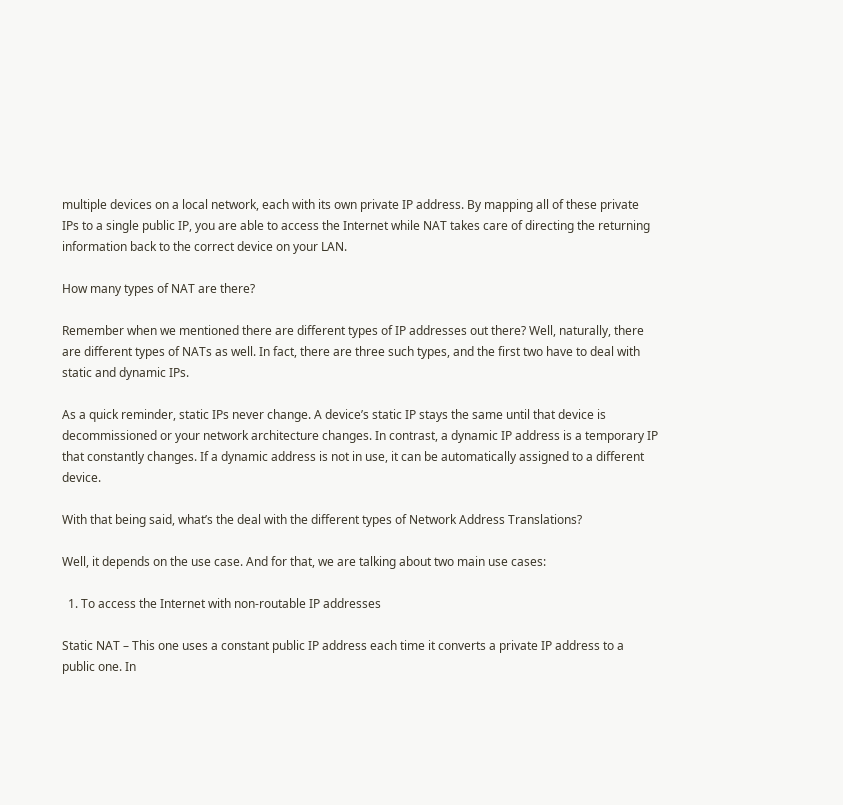multiple devices on a local network, each with its own private IP address. By mapping all of these private IPs to a single public IP, you are able to access the Internet while NAT takes care of directing the returning information back to the correct device on your LAN.

How many types of NAT are there?

Remember when we mentioned there are different types of IP addresses out there? Well, naturally, there are different types of NATs as well. In fact, there are three such types, and the first two have to deal with static and dynamic IPs.

As a quick reminder, static IPs never change. A device’s static IP stays the same until that device is decommissioned or your network architecture changes. In contrast, a dynamic IP address is a temporary IP that constantly changes. If a dynamic address is not in use, it can be automatically assigned to a different device.

With that being said, what’s the deal with the different types of Network Address Translations?

Well, it depends on the use case. And for that, we are talking about two main use cases:

  1. To access the Internet with non-routable IP addresses

Static NAT – This one uses a constant public IP address each time it converts a private IP address to a public one. In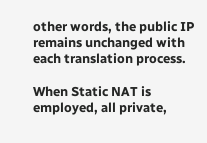other words, the public IP remains unchanged with each translation process.

When Static NAT is employed, all private,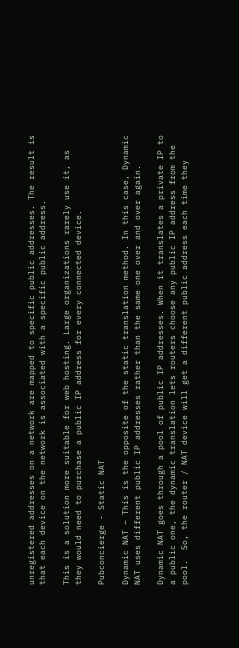unregistered addresses on a network are mapped to specific public addresses. The result is that each device on the network is associated with a specific public address.

This is a solution more suitable for web hosting. Large organizations rarely use it, as they would need to purchase a public IP address for every connected device.

Pubconcierge - Static NAT

Dynamic NAT – This is the opposite of the static translation method. In this case, Dynamic NAT uses different public IP addresses rather than the same one over and over again.

Dynamic NAT goes through a pool of public IP addresses. When it translates a private IP to a public one, the dynamic translation lets routers choose any public IP address from the pool.  So, the router / NAT device will get a different public address each time they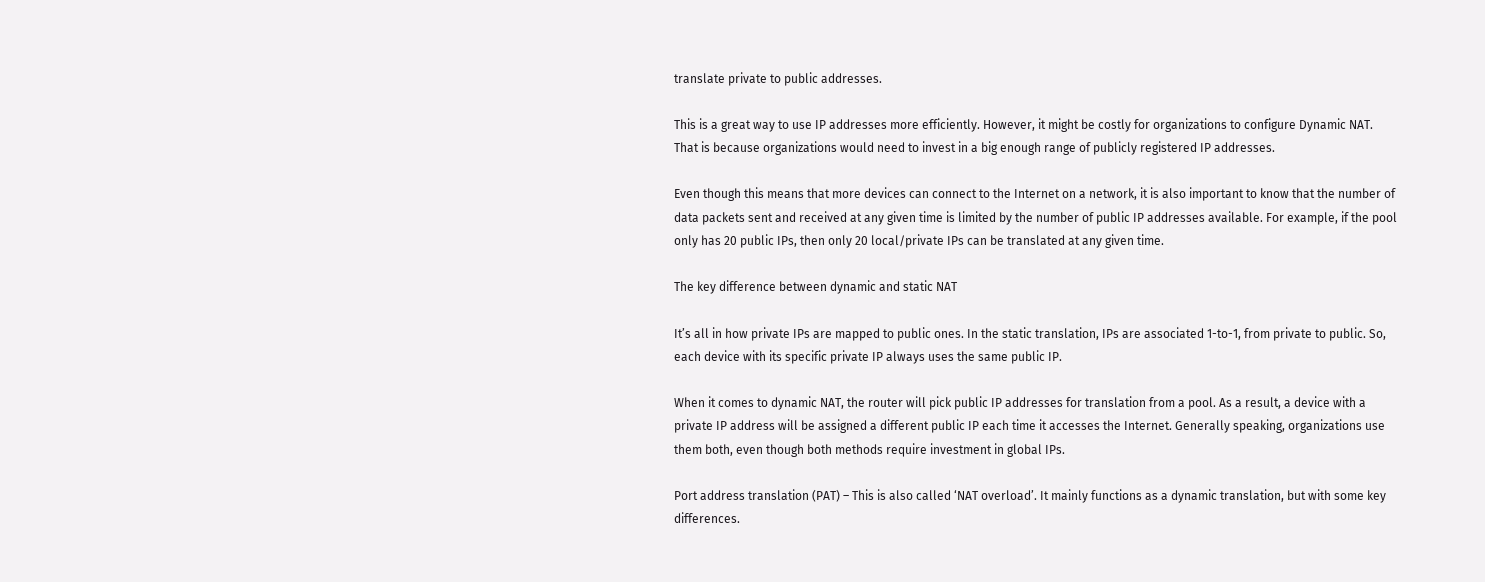translate private to public addresses.

This is a great way to use IP addresses more efficiently. However, it might be costly for organizations to configure Dynamic NAT. That is because organizations would need to invest in a big enough range of publicly registered IP addresses.

Even though this means that more devices can connect to the Internet on a network, it is also important to know that the number of data packets sent and received at any given time is limited by the number of public IP addresses available. For example, if the pool only has 20 public IPs, then only 20 local/private IPs can be translated at any given time.

The key difference between dynamic and static NAT

It’s all in how private IPs are mapped to public ones. In the static translation, IPs are associated 1-to-1, from private to public. So, each device with its specific private IP always uses the same public IP.

When it comes to dynamic NAT, the router will pick public IP addresses for translation from a pool. As a result, a device with a private IP address will be assigned a different public IP each time it accesses the Internet. Generally speaking, organizations use them both, even though both methods require investment in global IPs.

Port address translation (PAT) – This is also called ‘NAT overload’. It mainly functions as a dynamic translation, but with some key differences.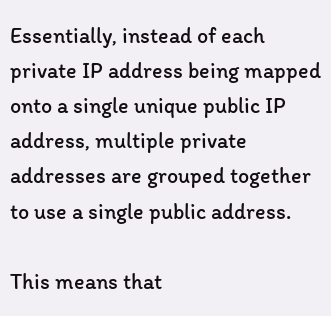Essentially, instead of each private IP address being mapped onto a single unique public IP address, multiple private addresses are grouped together to use a single public address.

This means that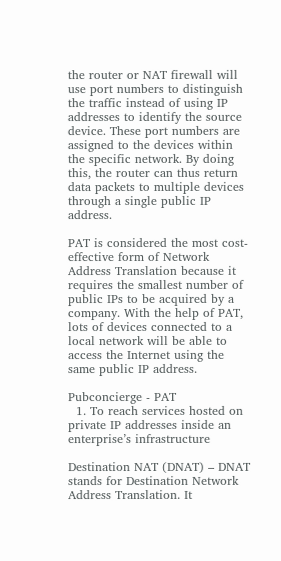the router or NAT firewall will use port numbers to distinguish the traffic instead of using IP addresses to identify the source device. These port numbers are assigned to the devices within the specific network. By doing this, the router can thus return data packets to multiple devices through a single public IP address.

PAT is considered the most cost-effective form of Network Address Translation because it requires the smallest number of public IPs to be acquired by a company. With the help of PAT, lots of devices connected to a local network will be able to access the Internet using the same public IP address.

Pubconcierge - PAT
  1. To reach services hosted on private IP addresses inside an enterprise’s infrastructure

Destination NAT (DNAT) – DNAT stands for Destination Network Address Translation. It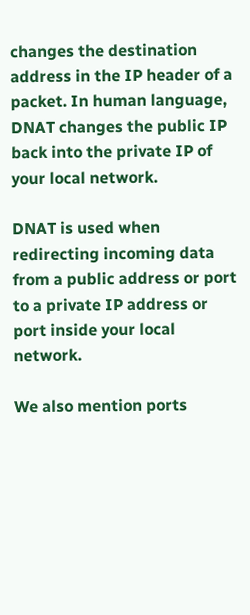changes the destination address in the IP header of a packet. In human language, DNAT changes the public IP back into the private IP of your local network.

DNAT is used when redirecting incoming data from a public address or port to a private IP address or port inside your local network.

We also mention ports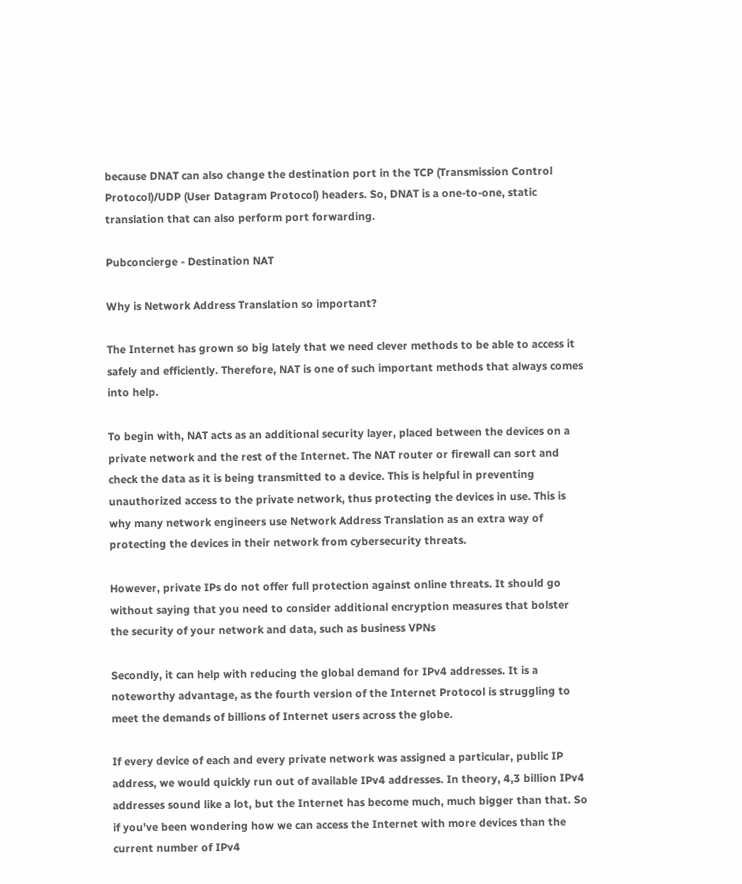because DNAT can also change the destination port in the TCP (Transmission Control Protocol)/UDP (User Datagram Protocol) headers. So, DNAT is a one-to-one, static translation that can also perform port forwarding.

Pubconcierge - Destination NAT

Why is Network Address Translation so important?

The Internet has grown so big lately that we need clever methods to be able to access it safely and efficiently. Therefore, NAT is one of such important methods that always comes into help.

To begin with, NAT acts as an additional security layer, placed between the devices on a private network and the rest of the Internet. The NAT router or firewall can sort and check the data as it is being transmitted to a device. This is helpful in preventing unauthorized access to the private network, thus protecting the devices in use. This is why many network engineers use Network Address Translation as an extra way of protecting the devices in their network from cybersecurity threats.

However, private IPs do not offer full protection against online threats. It should go without saying that you need to consider additional encryption measures that bolster the security of your network and data, such as business VPNs

Secondly, it can help with reducing the global demand for IPv4 addresses. It is a noteworthy advantage, as the fourth version of the Internet Protocol is struggling to meet the demands of billions of Internet users across the globe.

If every device of each and every private network was assigned a particular, public IP address, we would quickly run out of available IPv4 addresses. In theory, 4,3 billion IPv4 addresses sound like a lot, but the Internet has become much, much bigger than that. So if you’ve been wondering how we can access the Internet with more devices than the current number of IPv4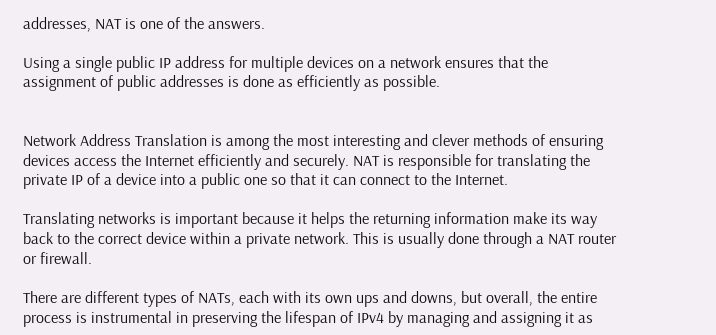addresses, NAT is one of the answers.

Using a single public IP address for multiple devices on a network ensures that the assignment of public addresses is done as efficiently as possible.


Network Address Translation is among the most interesting and clever methods of ensuring devices access the Internet efficiently and securely. NAT is responsible for translating the private IP of a device into a public one so that it can connect to the Internet.

Translating networks is important because it helps the returning information make its way back to the correct device within a private network. This is usually done through a NAT router or firewall.

There are different types of NATs, each with its own ups and downs, but overall, the entire process is instrumental in preserving the lifespan of IPv4 by managing and assigning it as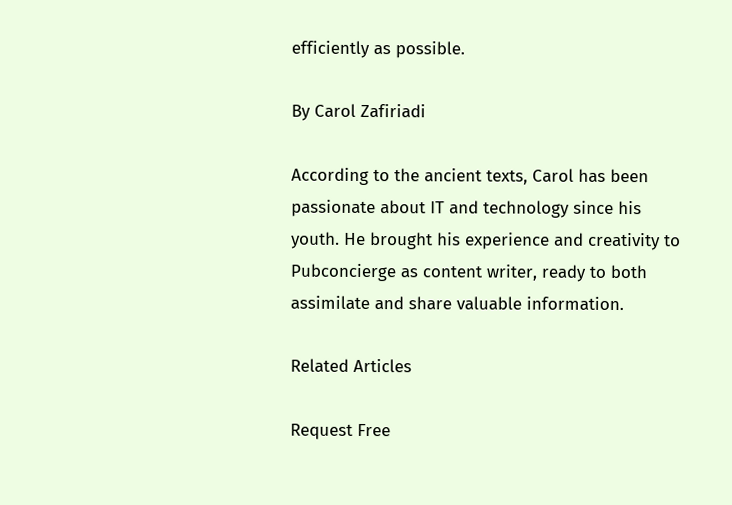efficiently as possible.

By Carol Zafiriadi

According to the ancient texts, Carol has been passionate about IT and technology since his youth. He brought his experience and creativity to Pubconcierge as content writer, ready to both assimilate and share valuable information.

Related Articles

Request Free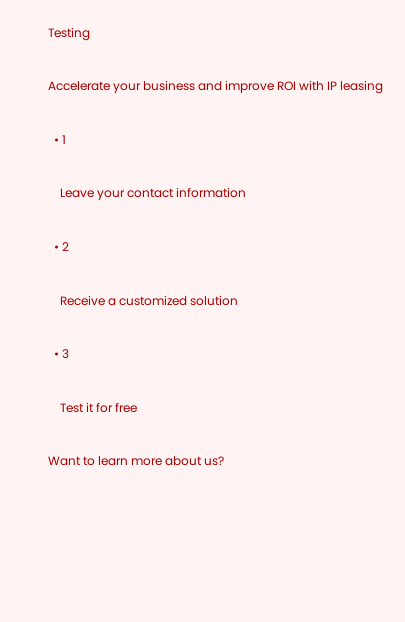Testing

Accelerate your business and improve ROI with IP leasing

  • 1

    Leave your contact information

  • 2

    Receive a customized solution

  • 3

    Test it for free

Want to learn more about us?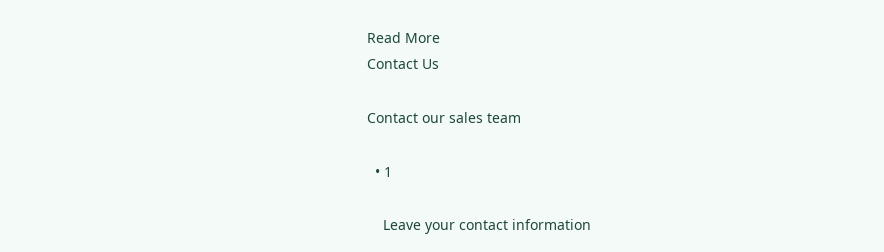Read More
Contact Us

Contact our sales team

  • 1

    Leave your contact information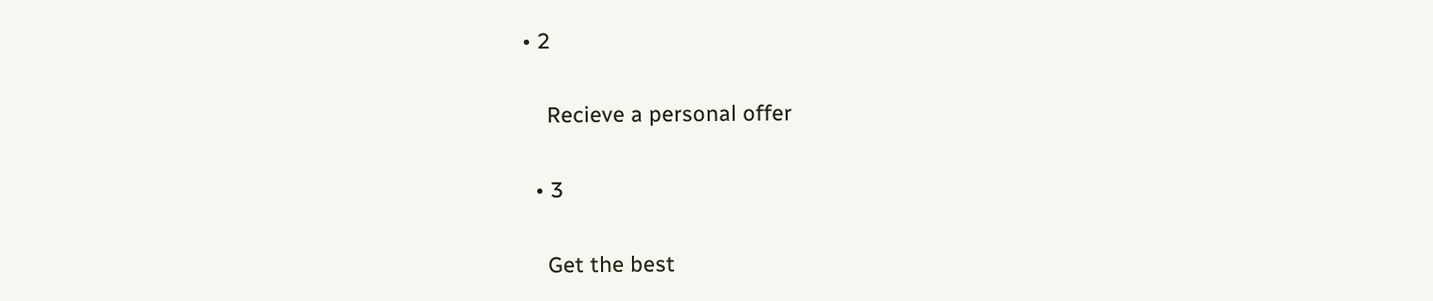• 2

    Recieve a personal offer

  • 3

    Get the best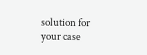solution for your case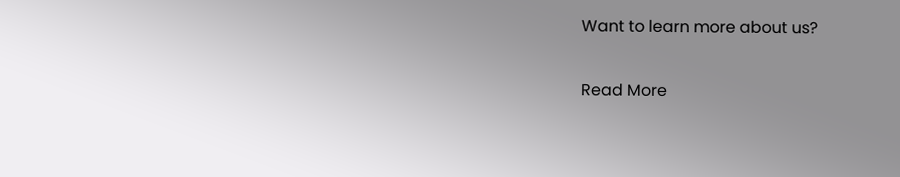Want to learn more about us?

Read More